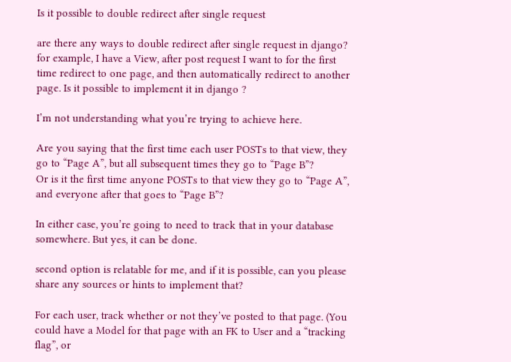Is it possible to double redirect after single request

are there any ways to double redirect after single request in django? for example, I have a View, after post request I want to for the first time redirect to one page, and then automatically redirect to another page. Is it possible to implement it in django ?

I’m not understanding what you’re trying to achieve here.

Are you saying that the first time each user POSTs to that view, they go to “Page A”, but all subsequent times they go to “Page B”?
Or is it the first time anyone POSTs to that view they go to “Page A”, and everyone after that goes to “Page B”?

In either case, you’re going to need to track that in your database somewhere. But yes, it can be done.

second option is relatable for me, and if it is possible, can you please share any sources or hints to implement that?

For each user, track whether or not they’ve posted to that page. (You could have a Model for that page with an FK to User and a “tracking flag”, or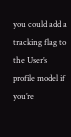you could add a tracking flag to the User’s profile model if you’re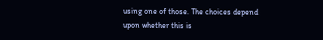using one of those. The choices depend upon whether this is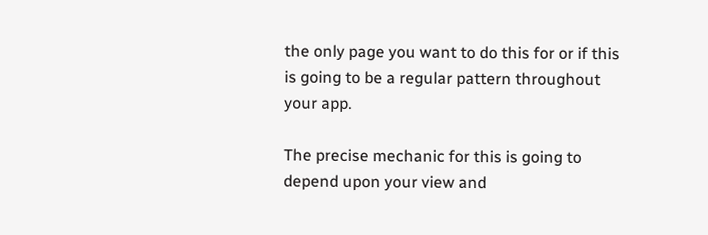the only page you want to do this for or if this is going to be a regular pattern throughout your app.

The precise mechanic for this is going to depend upon your view and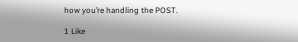how you’re handling the POST.

1 Like